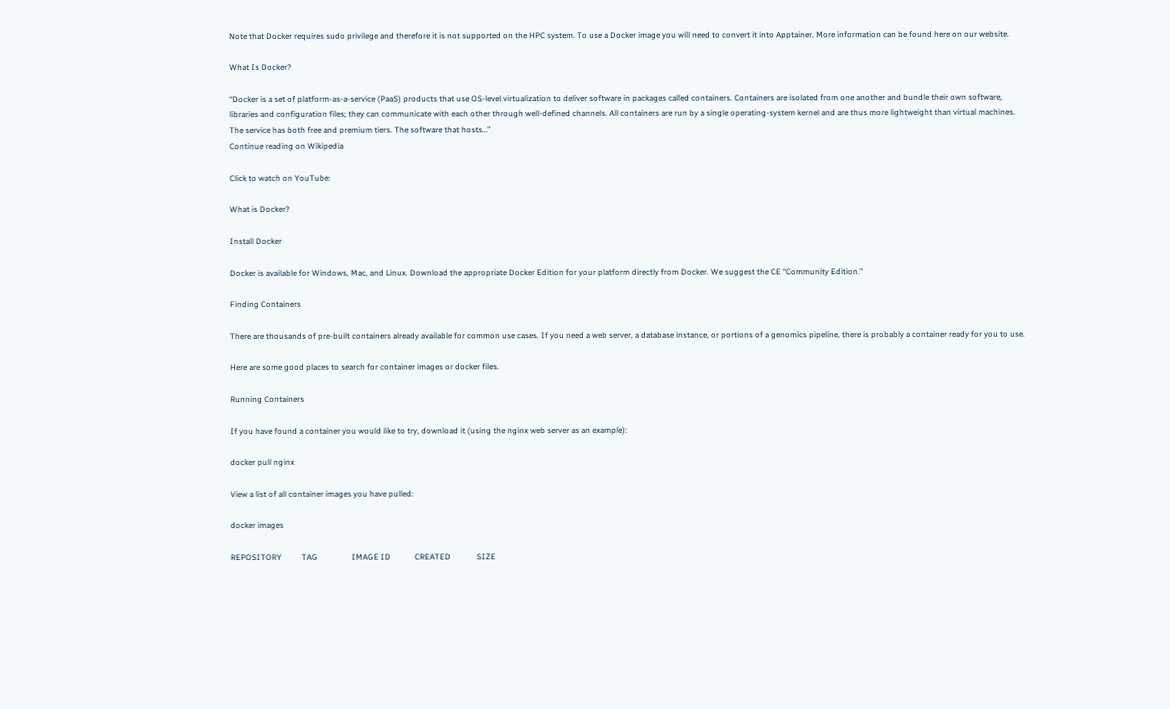Note that Docker requires sudo privilege and therefore it is not supported on the HPC system. To use a Docker image you will need to convert it into Apptainer. More information can be found here on our website.

What Is Docker?

“Docker is a set of platform-as-a-service (PaaS) products that use OS-level virtualization to deliver software in packages called containers. Containers are isolated from one another and bundle their own software, libraries and configuration files; they can communicate with each other through well-defined channels. All containers are run by a single operating-system kernel and are thus more lightweight than virtual machines. The service has both free and premium tiers. The software that hosts…”
Continue reading on Wikipedia

Click to watch on YouTube:

What is Docker?

Install Docker

Docker is available for Windows, Mac, and Linux. Download the appropriate Docker Edition for your platform directly from Docker. We suggest the CE “Community Edition.”

Finding Containers

There are thousands of pre-built containers already available for common use cases. If you need a web server, a database instance, or portions of a genomics pipeline, there is probably a container ready for you to use.

Here are some good places to search for container images or docker files.

Running Containers

If you have found a container you would like to try, download it (using the nginx web server as an example):

docker pull nginx

View a list of all container images you have pulled:

docker images

REPOSITORY          TAG                 IMAGE ID            CREATED             SIZE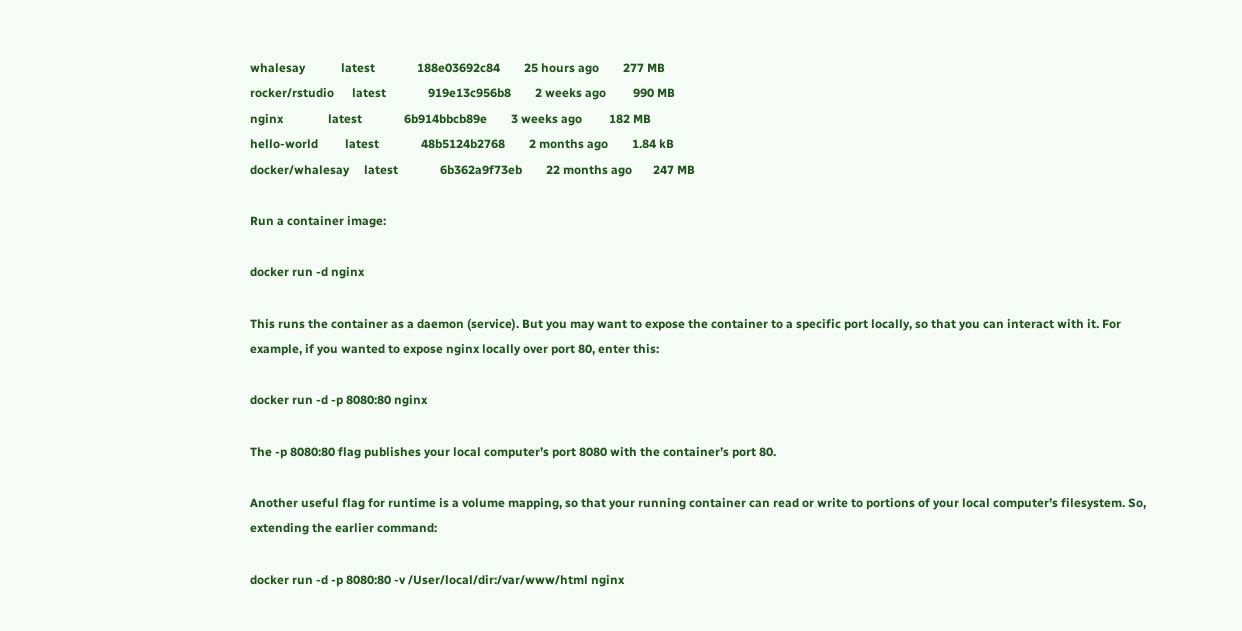whalesay            latest              188e03692c84        25 hours ago        277 MB
rocker/rstudio      latest              919e13c956b8        2 weeks ago         990 MB
nginx               latest              6b914bbcb89e        3 weeks ago         182 MB
hello-world         latest              48b5124b2768        2 months ago        1.84 kB
docker/whalesay     latest              6b362a9f73eb        22 months ago       247 MB

Run a container image:

docker run -d nginx

This runs the container as a daemon (service). But you may want to expose the container to a specific port locally, so that you can interact with it. For example, if you wanted to expose nginx locally over port 80, enter this:

docker run -d -p 8080:80 nginx

The -p 8080:80 flag publishes your local computer’s port 8080 with the container’s port 80.

Another useful flag for runtime is a volume mapping, so that your running container can read or write to portions of your local computer’s filesystem. So, extending the earlier command:

docker run -d -p 8080:80 -v /User/local/dir:/var/www/html nginx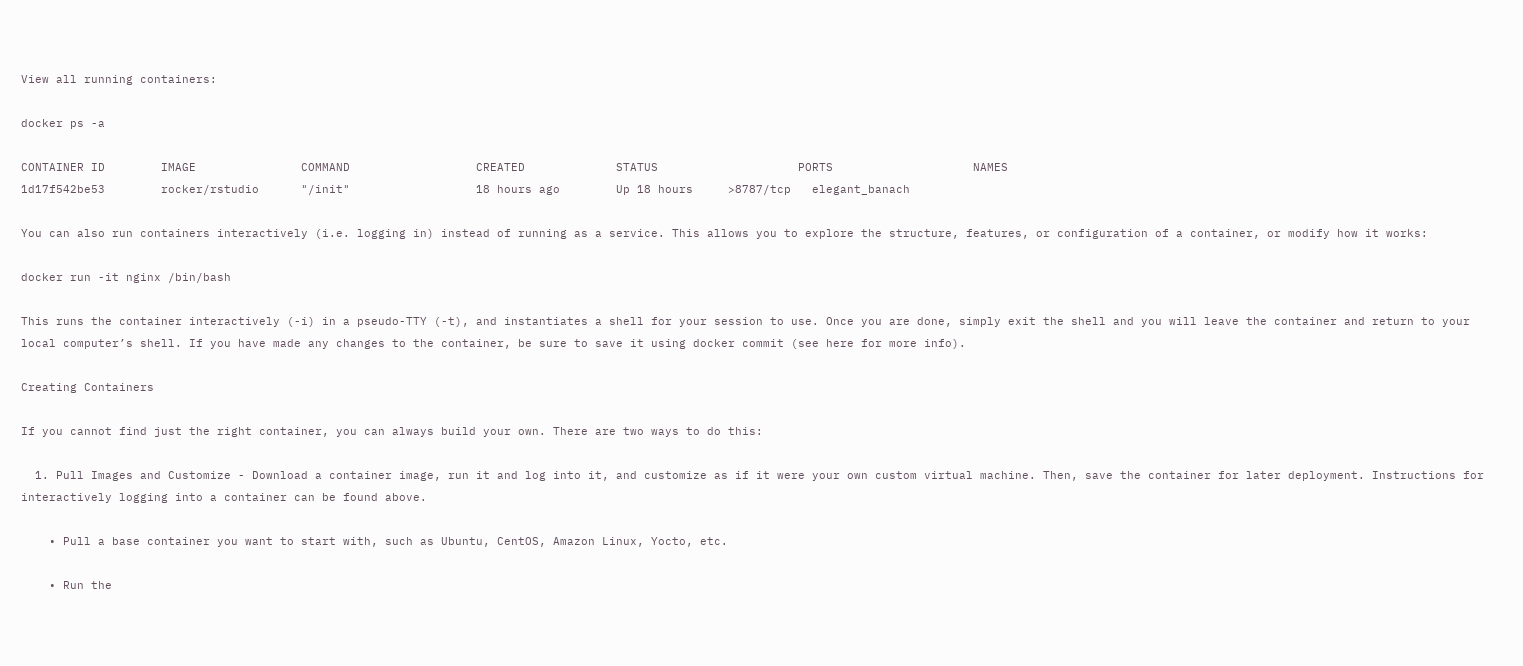View all running containers:

docker ps -a

CONTAINER ID        IMAGE               COMMAND                  CREATED             STATUS                    PORTS                    NAMES
1d17f542be53        rocker/rstudio      "/init"                  18 hours ago        Up 18 hours     >8787/tcp   elegant_banach

You can also run containers interactively (i.e. logging in) instead of running as a service. This allows you to explore the structure, features, or configuration of a container, or modify how it works:

docker run -it nginx /bin/bash

This runs the container interactively (-i) in a pseudo-TTY (-t), and instantiates a shell for your session to use. Once you are done, simply exit the shell and you will leave the container and return to your local computer’s shell. If you have made any changes to the container, be sure to save it using docker commit (see here for more info).

Creating Containers

If you cannot find just the right container, you can always build your own. There are two ways to do this:

  1. Pull Images and Customize - Download a container image, run it and log into it, and customize as if it were your own custom virtual machine. Then, save the container for later deployment. Instructions for interactively logging into a container can be found above.

    • Pull a base container you want to start with, such as Ubuntu, CentOS, Amazon Linux, Yocto, etc.

    • Run the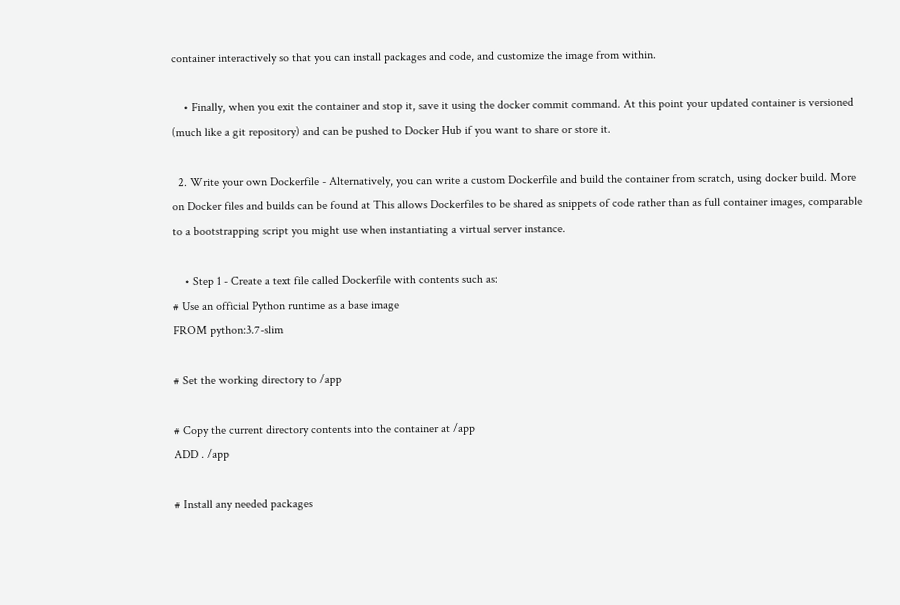container interactively so that you can install packages and code, and customize the image from within.

    • Finally, when you exit the container and stop it, save it using the docker commit command. At this point your updated container is versioned (much like a git repository) and can be pushed to Docker Hub if you want to share or store it.

  2. Write your own Dockerfile - Alternatively, you can write a custom Dockerfile and build the container from scratch, using docker build. More on Docker files and builds can be found at This allows Dockerfiles to be shared as snippets of code rather than as full container images, comparable to a bootstrapping script you might use when instantiating a virtual server instance.

    • Step 1 - Create a text file called Dockerfile with contents such as:
# Use an official Python runtime as a base image
FROM python:3.7-slim

# Set the working directory to /app

# Copy the current directory contents into the container at /app
ADD . /app

# Install any needed packages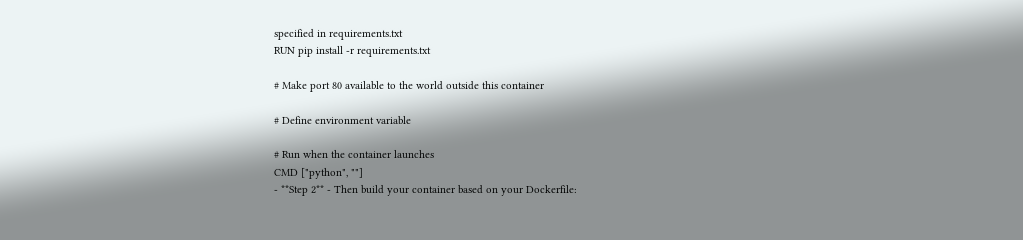specified in requirements.txt
RUN pip install -r requirements.txt

# Make port 80 available to the world outside this container

# Define environment variable

# Run when the container launches
CMD ["python", ""]
- **Step 2** - Then build your container based on your Dockerfile: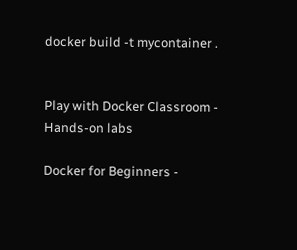docker build -t mycontainer .


Play with Docker Classroom - Hands-on labs

Docker for Beginners -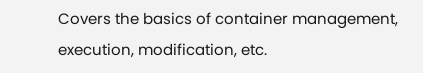Covers the basics of container management, execution, modification, etc.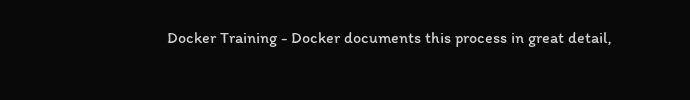Docker Training - Docker documents this process in great detail,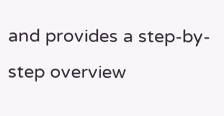and provides a step-by-step overview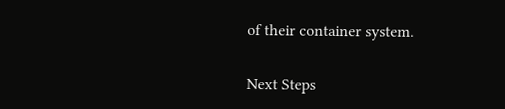of their container system.

Next Steps